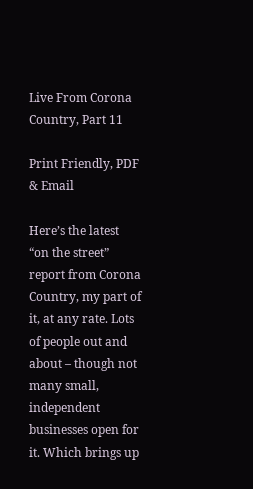Live From Corona Country, Part 11

Print Friendly, PDF & Email

Here’s the latest “on the street” report from Corona Country, my part of it, at any rate. Lots of people out and about – though not many small, independent businesses open for it. Which brings up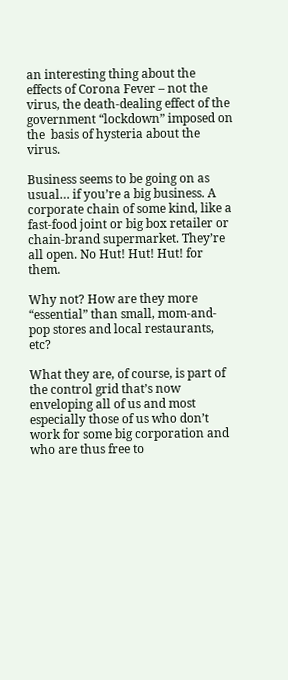an interesting thing about the effects of Corona Fever – not the virus, the death-dealing effect of the government “lockdown” imposed on the  basis of hysteria about the virus.

Business seems to be going on as usual… if you’re a big business. A corporate chain of some kind, like a fast-food joint or big box retailer or chain-brand supermarket. They’re all open. No Hut! Hut! Hut! for them.

Why not? How are they more “essential” than small, mom-and-pop stores and local restaurants, etc?

What they are, of course, is part of the control grid that’s now enveloping all of us and most especially those of us who don’t work for some big corporation and who are thus free to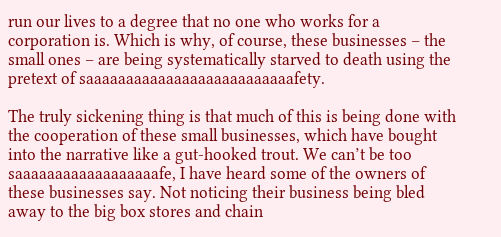run our lives to a degree that no one who works for a corporation is. Which is why, of course, these businesses – the small ones – are being systematically starved to death using the pretext of saaaaaaaaaaaaaaaaaaaaaaaaaafety.

The truly sickening thing is that much of this is being done with the cooperation of these small businesses, which have bought into the narrative like a gut-hooked trout. We can’t be too saaaaaaaaaaaaaaaaaafe, I have heard some of the owners of these businesses say. Not noticing their business being bled away to the big box stores and chain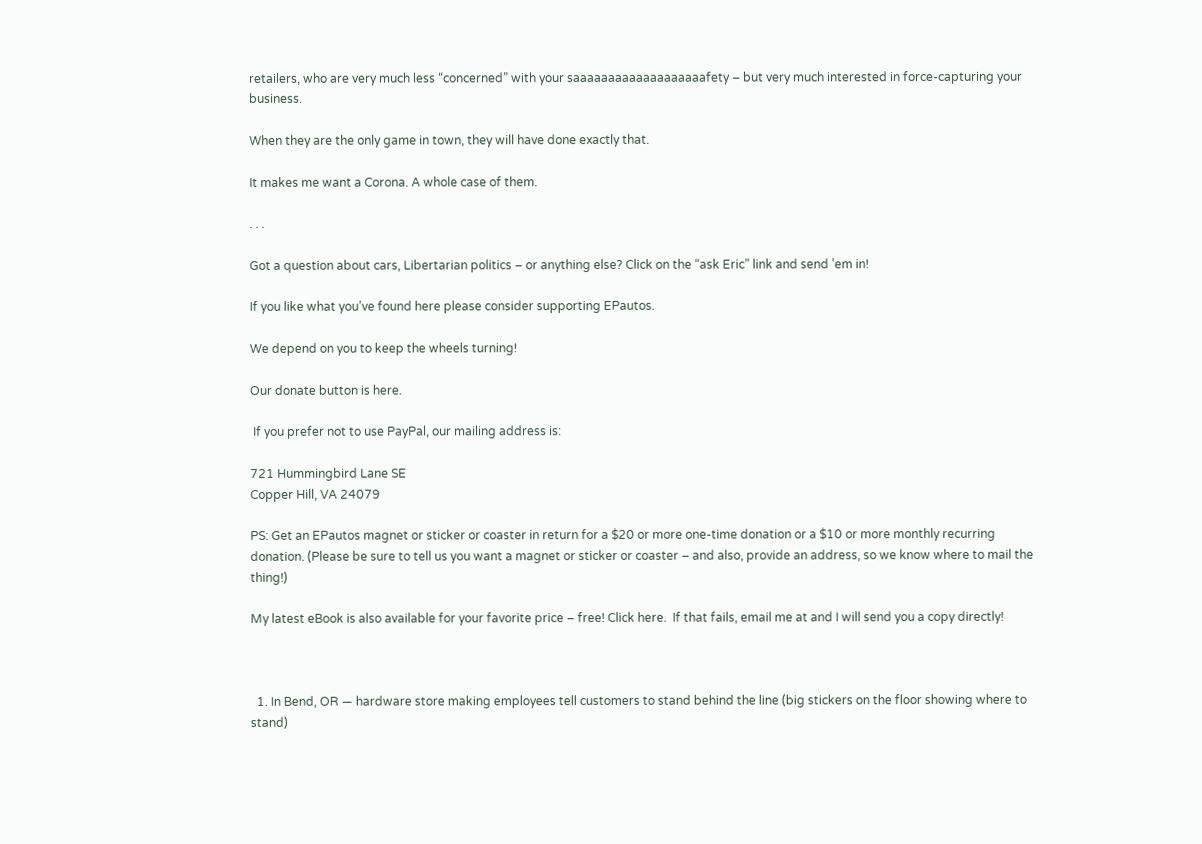retailers, who are very much less “concerned” with your saaaaaaaaaaaaaaaaaaafety – but very much interested in force-capturing your business.

When they are the only game in town, they will have done exactly that.

It makes me want a Corona. A whole case of them.

. . .

Got a question about cars, Libertarian politics – or anything else? Click on the “ask Eric” link and send ’em in!

If you like what you’ve found here please consider supporting EPautos.

We depend on you to keep the wheels turning!

Our donate button is here.

 If you prefer not to use PayPal, our mailing address is:

721 Hummingbird Lane SE
Copper Hill, VA 24079

PS: Get an EPautos magnet or sticker or coaster in return for a $20 or more one-time donation or a $10 or more monthly recurring donation. (Please be sure to tell us you want a magnet or sticker or coaster – and also, provide an address, so we know where to mail the thing!)

My latest eBook is also available for your favorite price – free! Click here.  If that fails, email me at and I will send you a copy directly!



  1. In Bend, OR — hardware store making employees tell customers to stand behind the line (big stickers on the floor showing where to stand)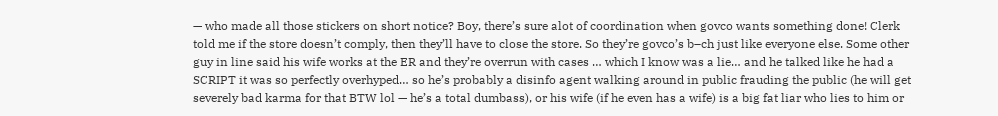— who made all those stickers on short notice? Boy, there’s sure alot of coordination when govco wants something done! Clerk told me if the store doesn’t comply, then they’ll have to close the store. So they’re govco’s b–ch just like everyone else. Some other guy in line said his wife works at the ER and they’re overrun with cases … which I know was a lie… and he talked like he had a SCRIPT it was so perfectly overhyped… so he’s probably a disinfo agent walking around in public frauding the public (he will get severely bad karma for that BTW lol — he’s a total dumbass), or his wife (if he even has a wife) is a big fat liar who lies to him or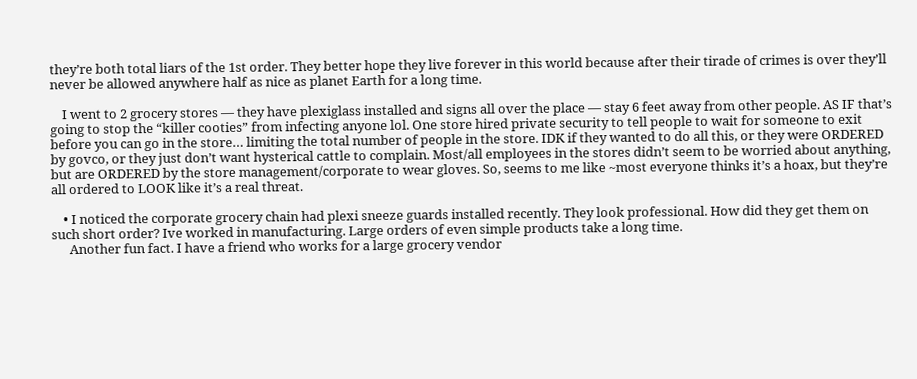they’re both total liars of the 1st order. They better hope they live forever in this world because after their tirade of crimes is over they’ll never be allowed anywhere half as nice as planet Earth for a long time.

    I went to 2 grocery stores — they have plexiglass installed and signs all over the place — stay 6 feet away from other people. AS IF that’s going to stop the “killer cooties” from infecting anyone lol. One store hired private security to tell people to wait for someone to exit before you can go in the store… limiting the total number of people in the store. IDK if they wanted to do all this, or they were ORDERED by govco, or they just don’t want hysterical cattle to complain. Most/all employees in the stores didn’t seem to be worried about anything, but are ORDERED by the store management/corporate to wear gloves. So, seems to me like ~most everyone thinks it’s a hoax, but they’re all ordered to LOOK like it’s a real threat.

    • I noticed the corporate grocery chain had plexi sneeze guards installed recently. They look professional. How did they get them on such short order? Ive worked in manufacturing. Large orders of even simple products take a long time.
      Another fun fact. I have a friend who works for a large grocery vendor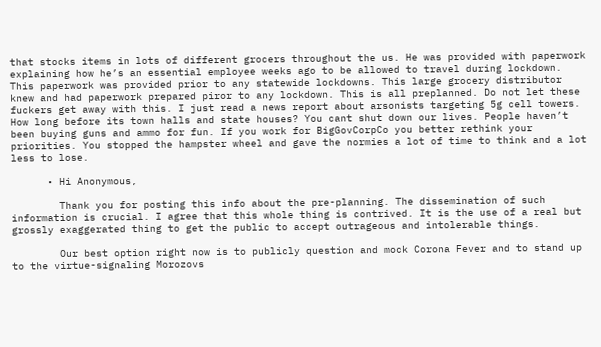that stocks items in lots of different grocers throughout the us. He was provided with paperwork explaining how he’s an essential employee weeks ago to be allowed to travel during lockdown. This paperwork was provided prior to any statewide lockdowns. This large grocery distributor knew and had paperwork prepared piror to any lockdown. This is all preplanned. Do not let these fuckers get away with this. I just read a news report about arsonists targeting 5g cell towers. How long before its town halls and state houses? You cant shut down our lives. People haven’t been buying guns and ammo for fun. If you work for BigGovCorpCo you better rethink your priorities. You stopped the hampster wheel and gave the normies a lot of time to think and a lot less to lose.

      • Hi Anonymous,

        Thank you for posting this info about the pre-planning. The dissemination of such information is crucial. I agree that this whole thing is contrived. It is the use of a real but grossly exaggerated thing to get the public to accept outrageous and intolerable things.

        Our best option right now is to publicly question and mock Corona Fever and to stand up to the virtue-signaling Morozovs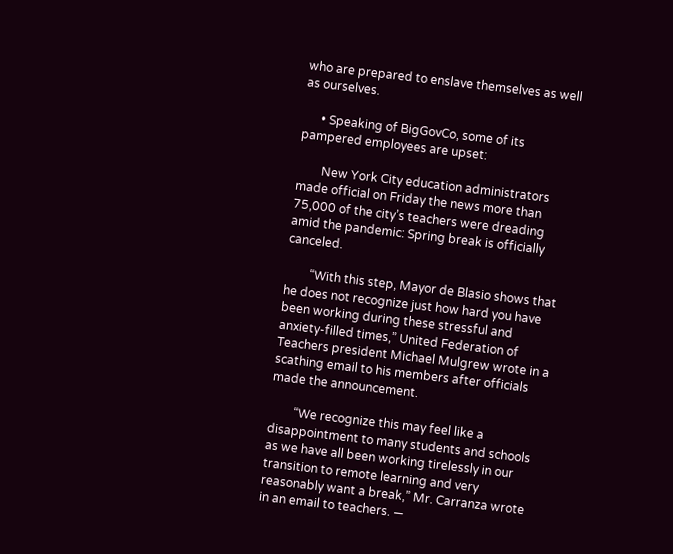who are prepared to enslave themselves as well as ourselves.

      • Speaking of BigGovCo, some of its pampered employees are upset:

        New York City education administrators made official on Friday the news more than 75,000 of the city’s teachers were dreading amid the pandemic: Spring break is officially canceled.

        “With this step, Mayor de Blasio shows that he does not recognize just how hard you have been working during these stressful and anxiety-filled times,” United Federation of Teachers president Michael Mulgrew wrote in a scathing email to his members after officials made the announcement.

        “We recognize this may feel like a disappointment to many students and schools as we have all been working tirelessly in our transition to remote learning and very reasonably want a break,” Mr. Carranza wrote in an email to teachers. —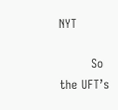NYT

        So the UFT’s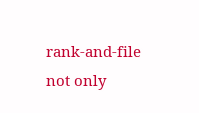rank-and-file not only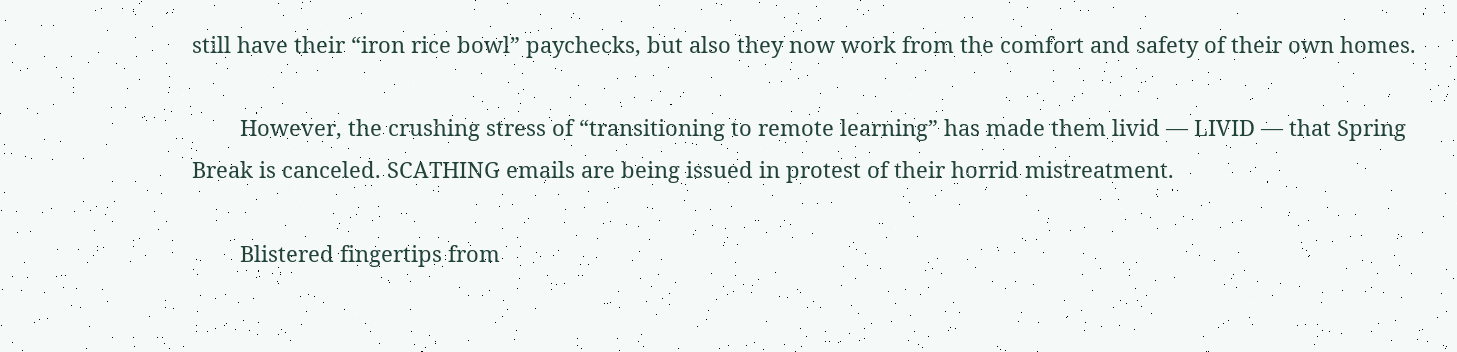still have their “iron rice bowl” paychecks, but also they now work from the comfort and safety of their own homes.

        However, the crushing stress of “transitioning to remote learning” has made them livid — LIVID — that Spring Break is canceled. SCATHING emails are being issued in protest of their horrid mistreatment.

        Blistered fingertips from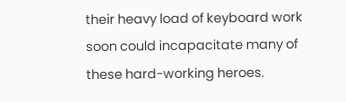their heavy load of keyboard work soon could incapacitate many of these hard-working heroes.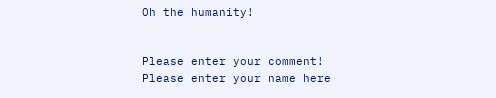Oh the humanity!


Please enter your comment!
Please enter your name here